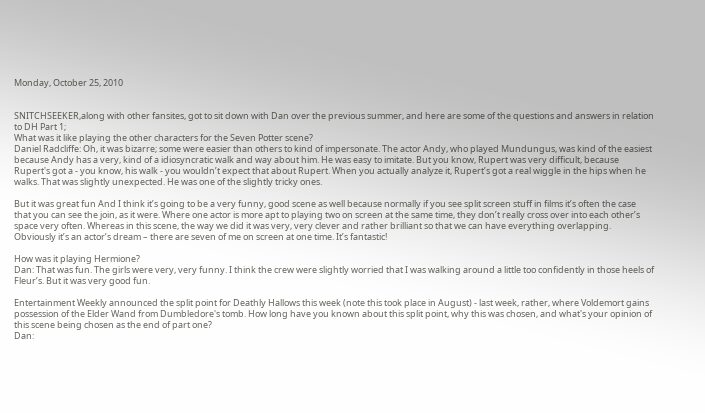Monday, October 25, 2010


SNITCHSEEKER,along with other fansites, got to sit down with Dan over the previous summer, and here are some of the questions and answers in relation to DH Part 1;
What was it like playing the other characters for the Seven Potter scene?
Daniel Radcliffe: Oh, it was bizarre; some were easier than others to kind of impersonate. The actor Andy, who played Mundungus, was kind of the easiest because Andy has a very, kind of a idiosyncratic walk and way about him. He was easy to imitate. But you know, Rupert was very difficult, because Rupert's got a - you know, his walk - you wouldn’t expect that about Rupert. When you actually analyze it, Rupert’s got a real wiggle in the hips when he walks. That was slightly unexpected. He was one of the slightly tricky ones.

But it was great fun And I think it’s going to be a very funny, good scene as well because normally if you see split screen stuff in films it’s often the case that you can see the join, as it were. Where one actor is more apt to playing two on screen at the same time, they don’t really cross over into each other’s space very often. Whereas in this scene, the way we did it was very, very clever and rather brilliant so that we can have everything overlapping. Obviously it’s an actor’s dream – there are seven of me on screen at one time. It’s fantastic!

How was it playing Hermione?
Dan: That was fun. The girls were very, very funny. I think the crew were slightly worried that I was walking around a little too confidently in those heels of Fleur’s. But it was very good fun.

Entertainment Weekly announced the split point for Deathly Hallows this week (note this took place in August) - last week, rather, where Voldemort gains possession of the Elder Wand from Dumbledore's tomb. How long have you known about this split point, why this was chosen, and what's your opinion of this scene being chosen as the end of part one?
Dan: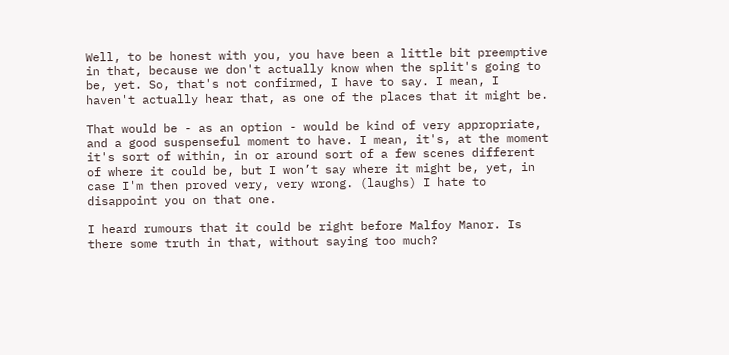Well, to be honest with you, you have been a little bit preemptive in that, because we don't actually know when the split's going to be, yet. So, that's not confirmed, I have to say. I mean, I haven't actually hear that, as one of the places that it might be.

That would be - as an option - would be kind of very appropriate, and a good suspenseful moment to have. I mean, it's, at the moment it's sort of within, in or around sort of a few scenes different of where it could be, but I won’t say where it might be, yet, in case I'm then proved very, very wrong. (laughs) I hate to disappoint you on that one.

I heard rumours that it could be right before Malfoy Manor. Is there some truth in that, without saying too much?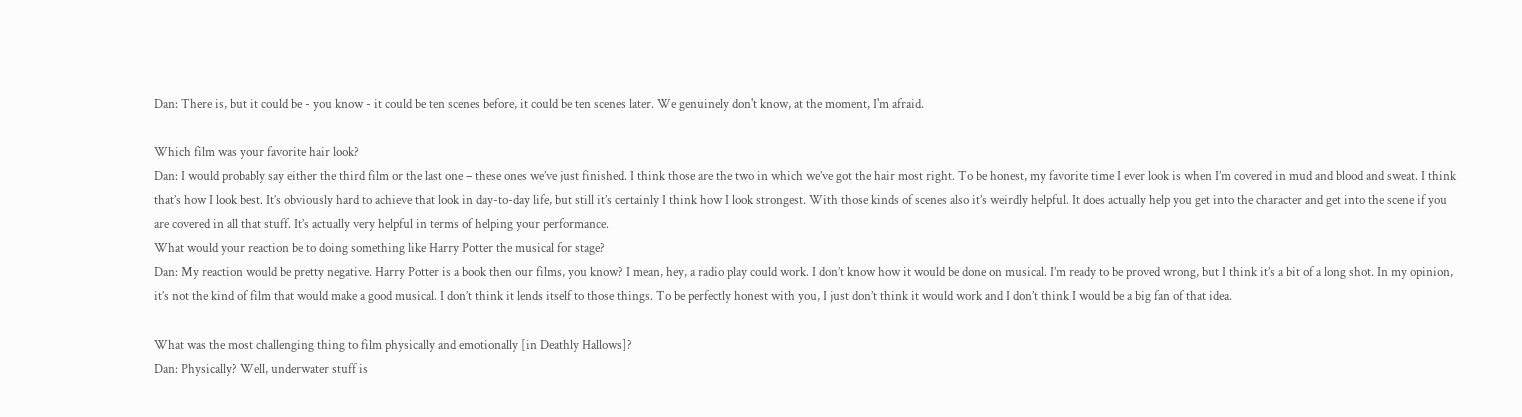Dan: There is, but it could be - you know - it could be ten scenes before, it could be ten scenes later. We genuinely don't know, at the moment, I'm afraid.

Which film was your favorite hair look?
Dan: I would probably say either the third film or the last one – these ones we’ve just finished. I think those are the two in which we’ve got the hair most right. To be honest, my favorite time I ever look is when I’m covered in mud and blood and sweat. I think that’s how I look best. It’s obviously hard to achieve that look in day-to-day life, but still it’s certainly I think how I look strongest. With those kinds of scenes also it’s weirdly helpful. It does actually help you get into the character and get into the scene if you are covered in all that stuff. It’s actually very helpful in terms of helping your performance.
What would your reaction be to doing something like Harry Potter the musical for stage?
Dan: My reaction would be pretty negative. Harry Potter is a book then our films, you know? I mean, hey, a radio play could work. I don’t know how it would be done on musical. I’m ready to be proved wrong, but I think it’s a bit of a long shot. In my opinion, it’s not the kind of film that would make a good musical. I don’t think it lends itself to those things. To be perfectly honest with you, I just don’t think it would work and I don’t think I would be a big fan of that idea.

What was the most challenging thing to film physically and emotionally [in Deathly Hallows]?
Dan: Physically? Well, underwater stuff is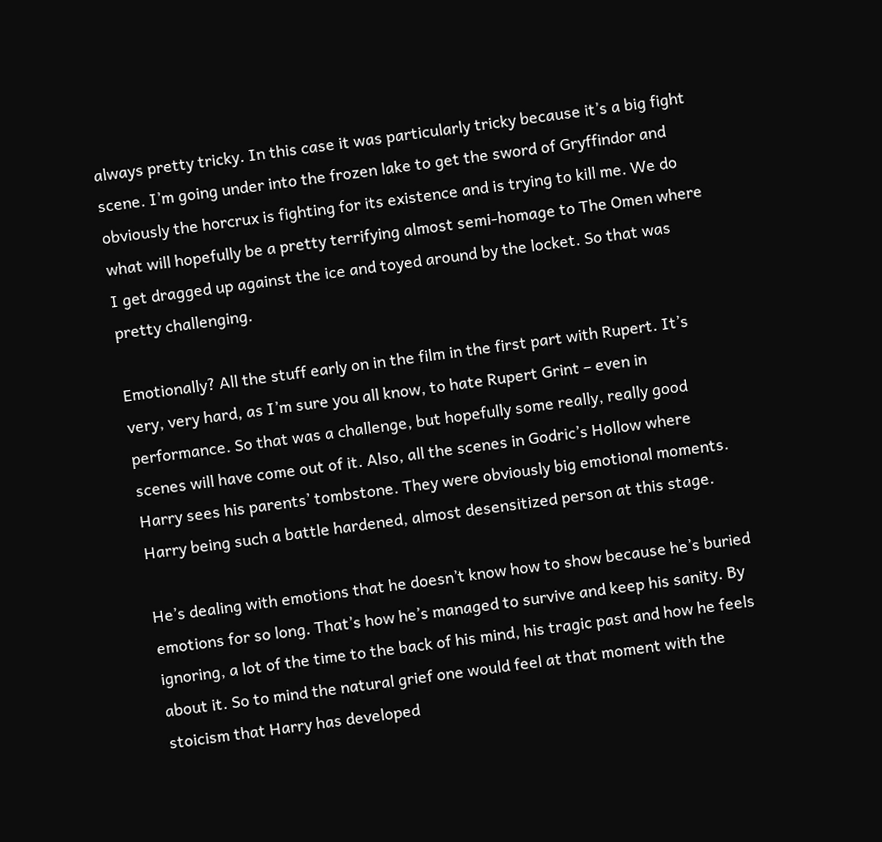always pretty tricky. In this case it was particularly tricky because it’s a big fight scene. I’m going under into the frozen lake to get the sword of Gryffindor and obviously the horcrux is fighting for its existence and is trying to kill me. We do what will hopefully be a pretty terrifying almost semi-homage to The Omen where I get dragged up against the ice and toyed around by the locket. So that was pretty challenging.

Emotionally? All the stuff early on in the film in the first part with Rupert. It’s very, very hard, as I’m sure you all know, to hate Rupert Grint – even in performance. So that was a challenge, but hopefully some really, really good scenes will have come out of it. Also, all the scenes in Godric’s Hollow where Harry sees his parents’ tombstone. They were obviously big emotional moments. Harry being such a battle hardened, almost desensitized person at this stage.

He’s dealing with emotions that he doesn’t know how to show because he’s buried emotions for so long. That’s how he’s managed to survive and keep his sanity. By ignoring, a lot of the time to the back of his mind, his tragic past and how he feels about it. So to mind the natural grief one would feel at that moment with the stoicism that Harry has developed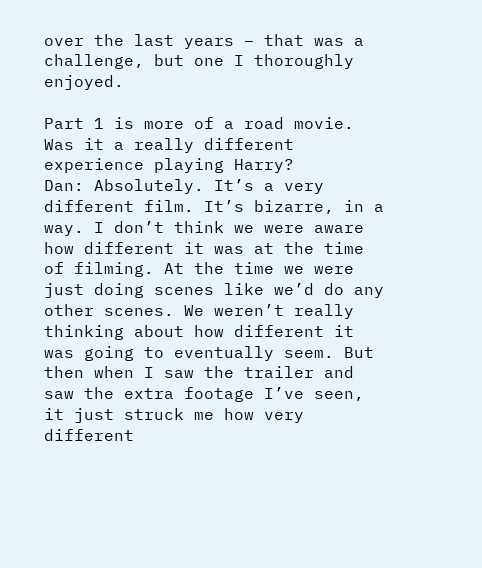over the last years – that was a challenge, but one I thoroughly enjoyed.

Part 1 is more of a road movie. Was it a really different experience playing Harry?
Dan: Absolutely. It’s a very different film. It’s bizarre, in a way. I don’t think we were aware how different it was at the time of filming. At the time we were just doing scenes like we’d do any other scenes. We weren’t really thinking about how different it was going to eventually seem. But then when I saw the trailer and saw the extra footage I’ve seen, it just struck me how very different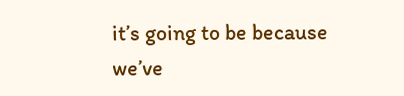it’s going to be because we’ve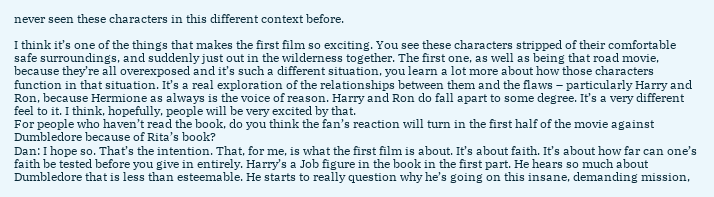never seen these characters in this different context before.

I think it’s one of the things that makes the first film so exciting. You see these characters stripped of their comfortable safe surroundings, and suddenly just out in the wilderness together. The first one, as well as being that road movie, because they’re all overexposed and it’s such a different situation, you learn a lot more about how those characters function in that situation. It’s a real exploration of the relationships between them and the flaws – particularly Harry and Ron, because Hermione as always is the voice of reason. Harry and Ron do fall apart to some degree. It’s a very different feel to it. I think, hopefully, people will be very excited by that.
For people who haven’t read the book, do you think the fan’s reaction will turn in the first half of the movie against Dumbledore because of Rita’s book?
Dan: I hope so. That’s the intention. That, for me, is what the first film is about. It’s about faith. It’s about how far can one’s faith be tested before you give in entirely. Harry’s a Job figure in the book in the first part. He hears so much about Dumbledore that is less than esteemable. He starts to really question why he’s going on this insane, demanding mission,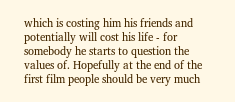which is costing him his friends and potentially will cost his life - for somebody he starts to question the values of. Hopefully at the end of the first film people should be very much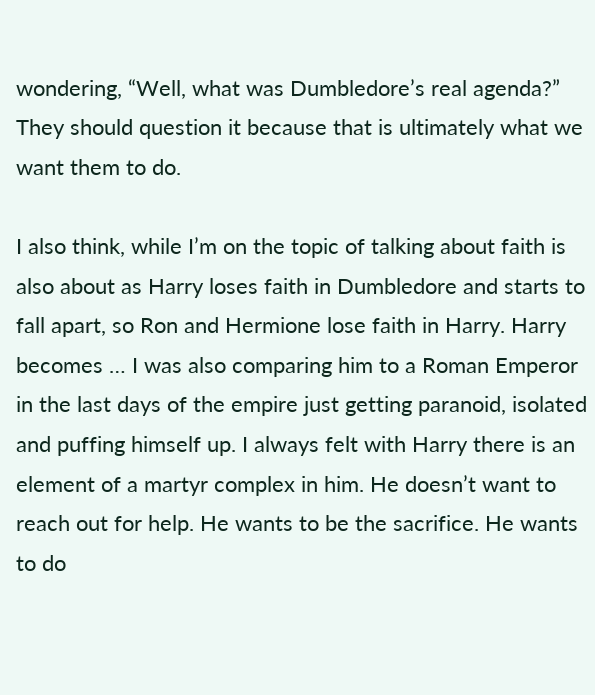wondering, “Well, what was Dumbledore’s real agenda?” They should question it because that is ultimately what we want them to do.

I also think, while I’m on the topic of talking about faith is also about as Harry loses faith in Dumbledore and starts to fall apart, so Ron and Hermione lose faith in Harry. Harry becomes … I was also comparing him to a Roman Emperor in the last days of the empire just getting paranoid, isolated and puffing himself up. I always felt with Harry there is an element of a martyr complex in him. He doesn’t want to reach out for help. He wants to be the sacrifice. He wants to do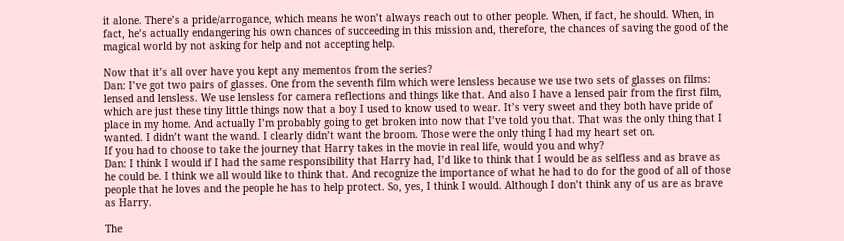it alone. There’s a pride/arrogance, which means he won’t always reach out to other people. When, if fact, he should. When, in fact, he’s actually endangering his own chances of succeeding in this mission and, therefore, the chances of saving the good of the magical world by not asking for help and not accepting help.

Now that it’s all over have you kept any mementos from the series?
Dan: I’ve got two pairs of glasses. One from the seventh film which were lensless because we use two sets of glasses on films: lensed and lensless. We use lensless for camera reflections and things like that. And also I have a lensed pair from the first film, which are just these tiny little things now that a boy I used to know used to wear. It’s very sweet and they both have pride of place in my home. And actually I’m probably going to get broken into now that I’ve told you that. That was the only thing that I wanted. I didn’t want the wand. I clearly didn’t want the broom. Those were the only thing I had my heart set on.
If you had to choose to take the journey that Harry takes in the movie in real life, would you and why?
Dan: I think I would if I had the same responsibility that Harry had, I’d like to think that I would be as selfless and as brave as he could be. I think we all would like to think that. And recognize the importance of what he had to do for the good of all of those people that he loves and the people he has to help protect. So, yes, I think I would. Although I don’t think any of us are as brave as Harry.

The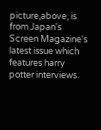picture,above, is from Japan's Screen Magazine's latest issue which features harry potter interviews.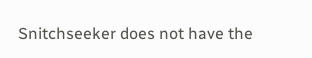Snitchseeker does not have the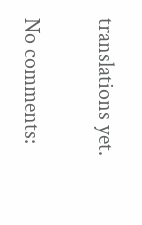translations yet.

No comments: